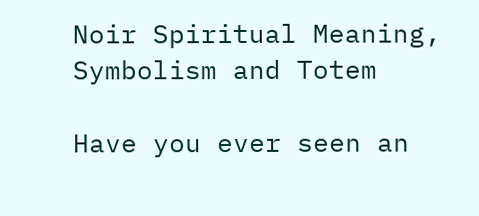Noir Spiritual Meaning, Symbolism and Totem

Have you ever seen an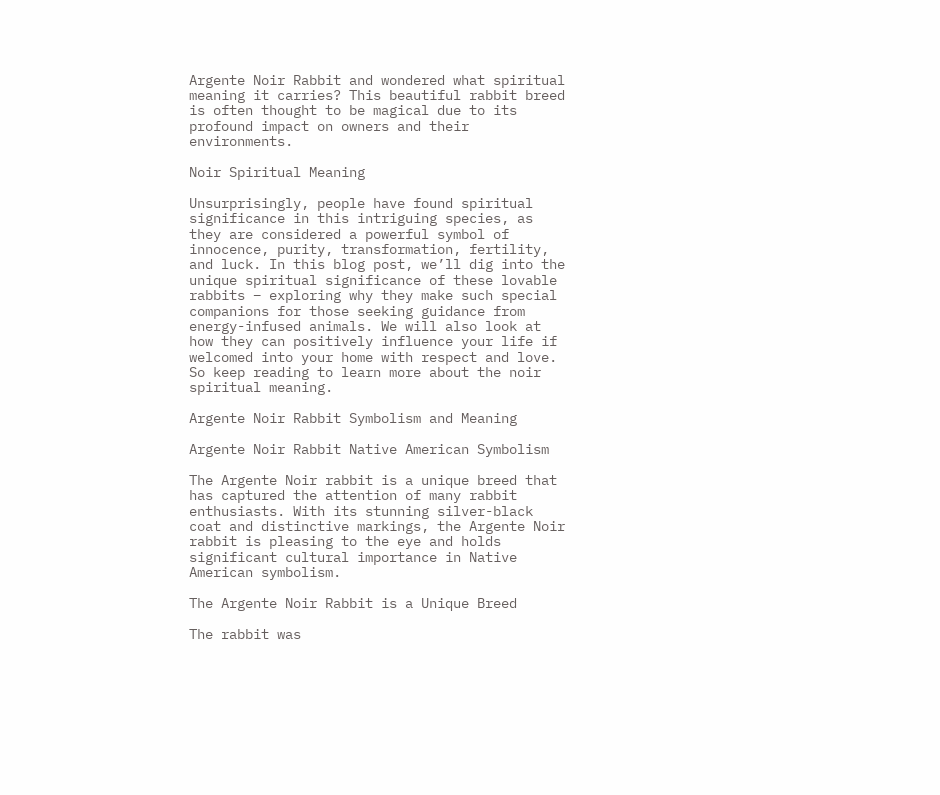Argente Noir Rabbit and wondered what spiritual meaning it carries? This beautiful rabbit breed is often thought to be magical due to its profound impact on owners and their environments.

Noir Spiritual Meaning

Unsurprisingly, people have found spiritual significance in this intriguing species, as they are considered a powerful symbol of innocence, purity, transformation, fertility, and luck. In this blog post, we’ll dig into the unique spiritual significance of these lovable rabbits – exploring why they make such special companions for those seeking guidance from energy-infused animals. We will also look at how they can positively influence your life if welcomed into your home with respect and love. So keep reading to learn more about the noir spiritual meaning.

Argente Noir Rabbit Symbolism and Meaning

Argente Noir Rabbit Native American Symbolism

The Argente Noir rabbit is a unique breed that has captured the attention of many rabbit enthusiasts. With its stunning silver-black coat and distinctive markings, the Argente Noir rabbit is pleasing to the eye and holds significant cultural importance in Native American symbolism.

The Argente Noir Rabbit is a Unique Breed

The rabbit was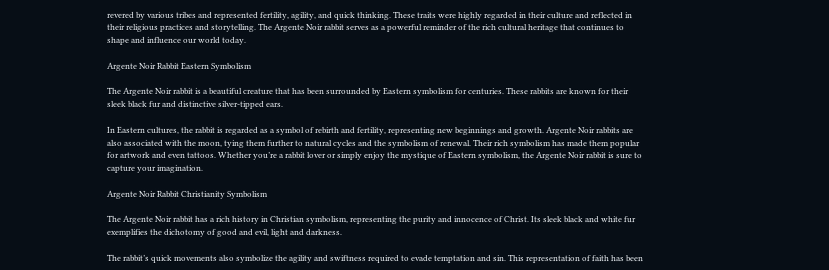revered by various tribes and represented fertility, agility, and quick thinking. These traits were highly regarded in their culture and reflected in their religious practices and storytelling. The Argente Noir rabbit serves as a powerful reminder of the rich cultural heritage that continues to shape and influence our world today.

Argente Noir Rabbit Eastern Symbolism

The Argente Noir rabbit is a beautiful creature that has been surrounded by Eastern symbolism for centuries. These rabbits are known for their sleek black fur and distinctive silver-tipped ears.

In Eastern cultures, the rabbit is regarded as a symbol of rebirth and fertility, representing new beginnings and growth. Argente Noir rabbits are also associated with the moon, tying them further to natural cycles and the symbolism of renewal. Their rich symbolism has made them popular for artwork and even tattoos. Whether you’re a rabbit lover or simply enjoy the mystique of Eastern symbolism, the Argente Noir rabbit is sure to capture your imagination.

Argente Noir Rabbit Christianity Symbolism

The Argente Noir rabbit has a rich history in Christian symbolism, representing the purity and innocence of Christ. Its sleek black and white fur exemplifies the dichotomy of good and evil, light and darkness.

The rabbit’s quick movements also symbolize the agility and swiftness required to evade temptation and sin. This representation of faith has been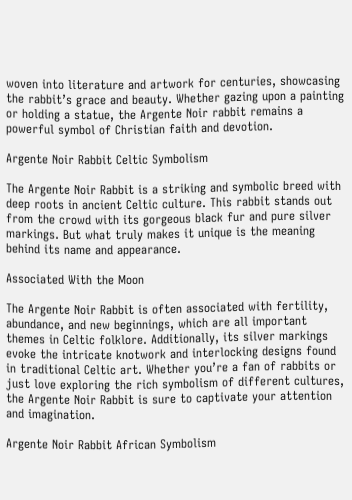woven into literature and artwork for centuries, showcasing the rabbit’s grace and beauty. Whether gazing upon a painting or holding a statue, the Argente Noir rabbit remains a powerful symbol of Christian faith and devotion.

Argente Noir Rabbit Celtic Symbolism

The Argente Noir Rabbit is a striking and symbolic breed with deep roots in ancient Celtic culture. This rabbit stands out from the crowd with its gorgeous black fur and pure silver markings. But what truly makes it unique is the meaning behind its name and appearance.

Associated With the Moon

The Argente Noir Rabbit is often associated with fertility, abundance, and new beginnings, which are all important themes in Celtic folklore. Additionally, its silver markings evoke the intricate knotwork and interlocking designs found in traditional Celtic art. Whether you’re a fan of rabbits or just love exploring the rich symbolism of different cultures, the Argente Noir Rabbit is sure to captivate your attention and imagination.

Argente Noir Rabbit African Symbolism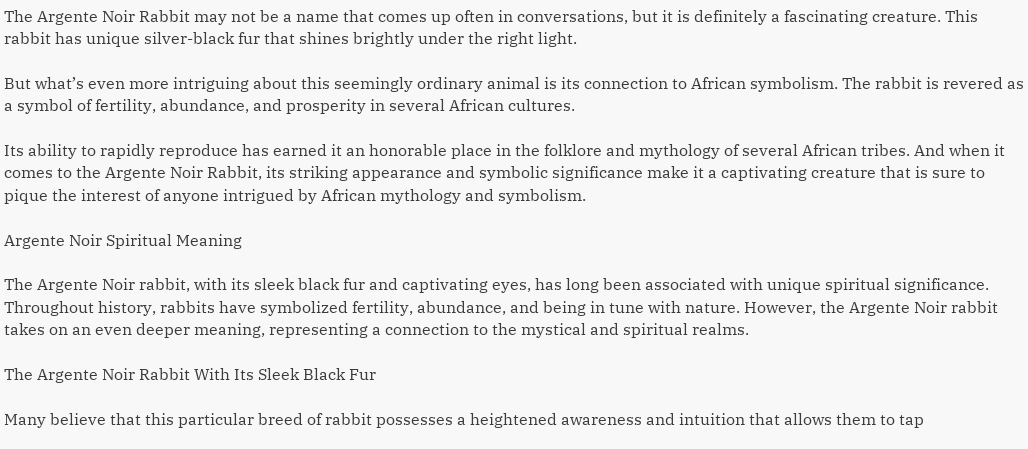The Argente Noir Rabbit may not be a name that comes up often in conversations, but it is definitely a fascinating creature. This rabbit has unique silver-black fur that shines brightly under the right light.

But what’s even more intriguing about this seemingly ordinary animal is its connection to African symbolism. The rabbit is revered as a symbol of fertility, abundance, and prosperity in several African cultures.

Its ability to rapidly reproduce has earned it an honorable place in the folklore and mythology of several African tribes. And when it comes to the Argente Noir Rabbit, its striking appearance and symbolic significance make it a captivating creature that is sure to pique the interest of anyone intrigued by African mythology and symbolism.

Argente Noir Spiritual Meaning

The Argente Noir rabbit, with its sleek black fur and captivating eyes, has long been associated with unique spiritual significance. Throughout history, rabbits have symbolized fertility, abundance, and being in tune with nature. However, the Argente Noir rabbit takes on an even deeper meaning, representing a connection to the mystical and spiritual realms.

The Argente Noir Rabbit With Its Sleek Black Fur

Many believe that this particular breed of rabbit possesses a heightened awareness and intuition that allows them to tap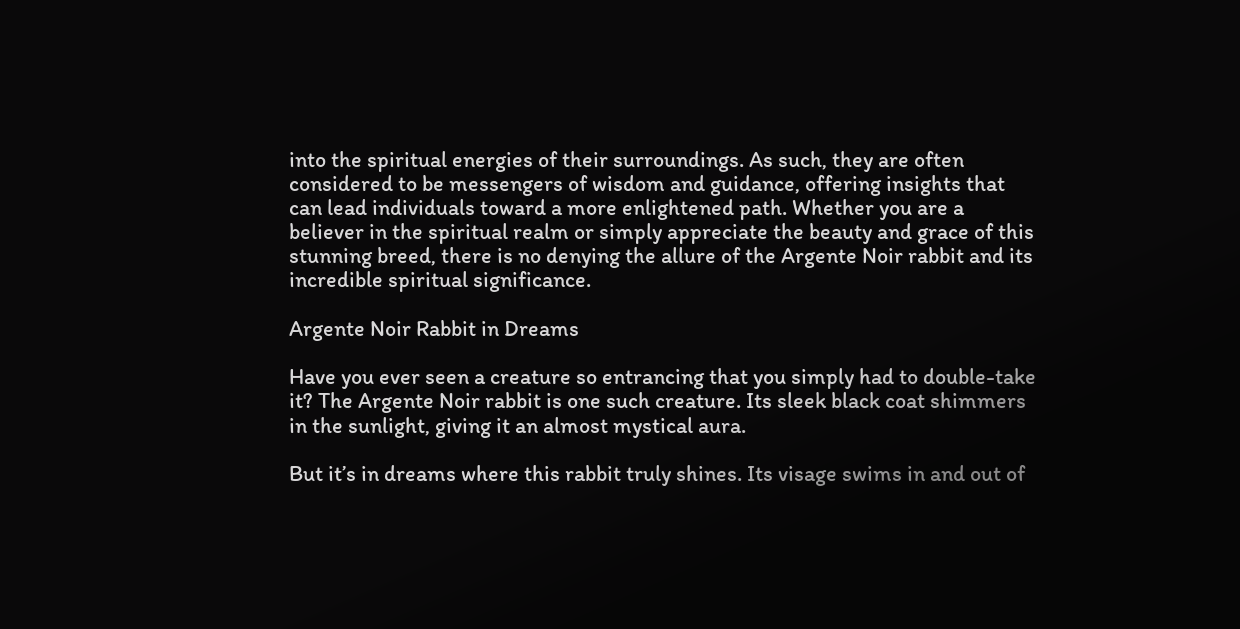into the spiritual energies of their surroundings. As such, they are often considered to be messengers of wisdom and guidance, offering insights that can lead individuals toward a more enlightened path. Whether you are a believer in the spiritual realm or simply appreciate the beauty and grace of this stunning breed, there is no denying the allure of the Argente Noir rabbit and its incredible spiritual significance.

Argente Noir Rabbit in Dreams

Have you ever seen a creature so entrancing that you simply had to double-take it? The Argente Noir rabbit is one such creature. Its sleek black coat shimmers in the sunlight, giving it an almost mystical aura.

But it’s in dreams where this rabbit truly shines. Its visage swims in and out of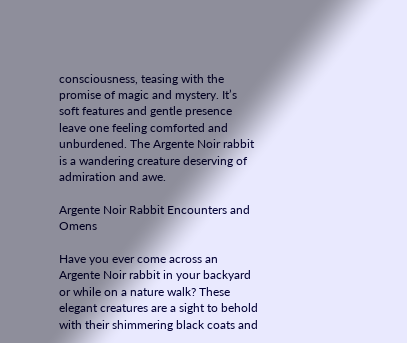consciousness, teasing with the promise of magic and mystery. It’s soft features and gentle presence leave one feeling comforted and unburdened. The Argente Noir rabbit is a wandering creature deserving of admiration and awe.

Argente Noir Rabbit Encounters and Omens

Have you ever come across an Argente Noir rabbit in your backyard or while on a nature walk? These elegant creatures are a sight to behold with their shimmering black coats and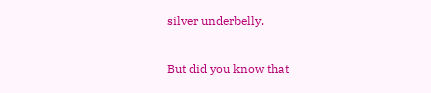silver underbelly.

But did you know that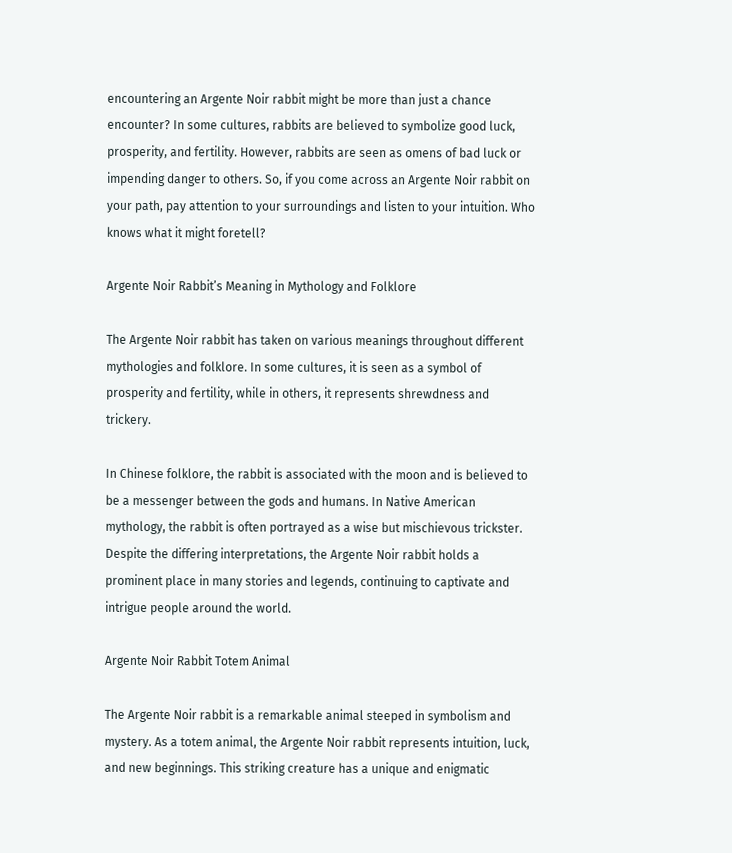encountering an Argente Noir rabbit might be more than just a chance encounter? In some cultures, rabbits are believed to symbolize good luck, prosperity, and fertility. However, rabbits are seen as omens of bad luck or impending danger to others. So, if you come across an Argente Noir rabbit on your path, pay attention to your surroundings and listen to your intuition. Who knows what it might foretell?

Argente Noir Rabbit’s Meaning in Mythology and Folklore

The Argente Noir rabbit has taken on various meanings throughout different mythologies and folklore. In some cultures, it is seen as a symbol of prosperity and fertility, while in others, it represents shrewdness and trickery.

In Chinese folklore, the rabbit is associated with the moon and is believed to be a messenger between the gods and humans. In Native American mythology, the rabbit is often portrayed as a wise but mischievous trickster. Despite the differing interpretations, the Argente Noir rabbit holds a prominent place in many stories and legends, continuing to captivate and intrigue people around the world.

Argente Noir Rabbit Totem Animal

The Argente Noir rabbit is a remarkable animal steeped in symbolism and mystery. As a totem animal, the Argente Noir rabbit represents intuition, luck, and new beginnings. This striking creature has a unique and enigmatic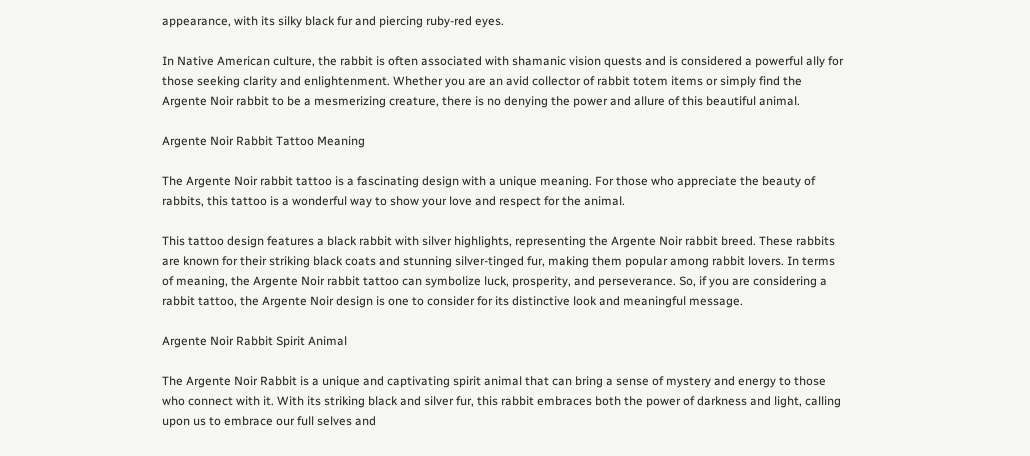appearance, with its silky black fur and piercing ruby-red eyes.

In Native American culture, the rabbit is often associated with shamanic vision quests and is considered a powerful ally for those seeking clarity and enlightenment. Whether you are an avid collector of rabbit totem items or simply find the Argente Noir rabbit to be a mesmerizing creature, there is no denying the power and allure of this beautiful animal.

Argente Noir Rabbit Tattoo Meaning

The Argente Noir rabbit tattoo is a fascinating design with a unique meaning. For those who appreciate the beauty of rabbits, this tattoo is a wonderful way to show your love and respect for the animal.

This tattoo design features a black rabbit with silver highlights, representing the Argente Noir rabbit breed. These rabbits are known for their striking black coats and stunning silver-tinged fur, making them popular among rabbit lovers. In terms of meaning, the Argente Noir rabbit tattoo can symbolize luck, prosperity, and perseverance. So, if you are considering a rabbit tattoo, the Argente Noir design is one to consider for its distinctive look and meaningful message.

Argente Noir Rabbit Spirit Animal

The Argente Noir Rabbit is a unique and captivating spirit animal that can bring a sense of mystery and energy to those who connect with it. With its striking black and silver fur, this rabbit embraces both the power of darkness and light, calling upon us to embrace our full selves and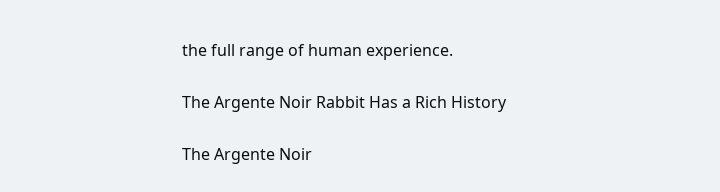the full range of human experience.

The Argente Noir Rabbit Has a Rich History

The Argente Noir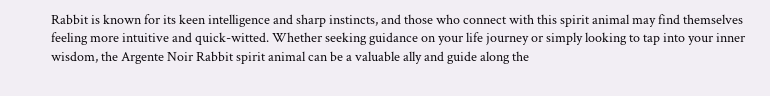Rabbit is known for its keen intelligence and sharp instincts, and those who connect with this spirit animal may find themselves feeling more intuitive and quick-witted. Whether seeking guidance on your life journey or simply looking to tap into your inner wisdom, the Argente Noir Rabbit spirit animal can be a valuable ally and guide along the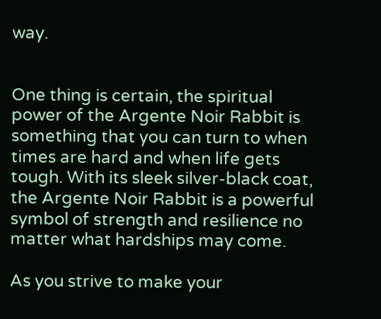way.


One thing is certain, the spiritual power of the Argente Noir Rabbit is something that you can turn to when times are hard and when life gets tough. With its sleek silver-black coat, the Argente Noir Rabbit is a powerful symbol of strength and resilience no matter what hardships may come.

As you strive to make your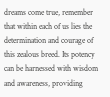dreams come true, remember that within each of us lies the determination and courage of this zealous breed. Its potency can be harnessed with wisdom and awareness, providing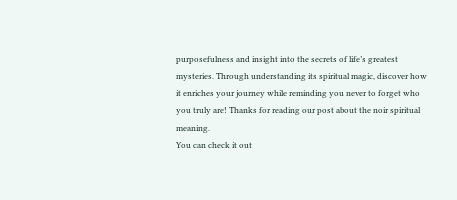purposefulness and insight into the secrets of life’s greatest mysteries. Through understanding its spiritual magic, discover how it enriches your journey while reminding you never to forget who you truly are! Thanks for reading our post about the noir spiritual meaning.
You can check it out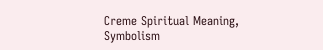Creme Spiritual Meaning, Symbolism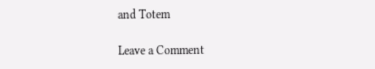and Totem

Leave a Comment